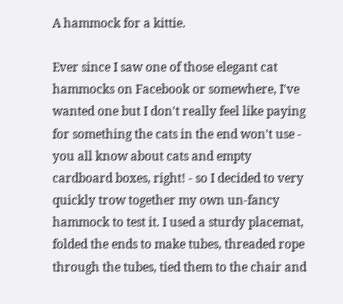A hammock for a kittie.

Ever since I saw one of those elegant cat hammocks on Facebook or somewhere, I've wanted one but I don't really feel like paying for something the cats in the end won't use - you all know about cats and empty cardboard boxes, right! - so I decided to very quickly trow together my own un-fancy hammock to test it. I used a sturdy placemat, folded the ends to make tubes, threaded rope through the tubes, tied them to the chair and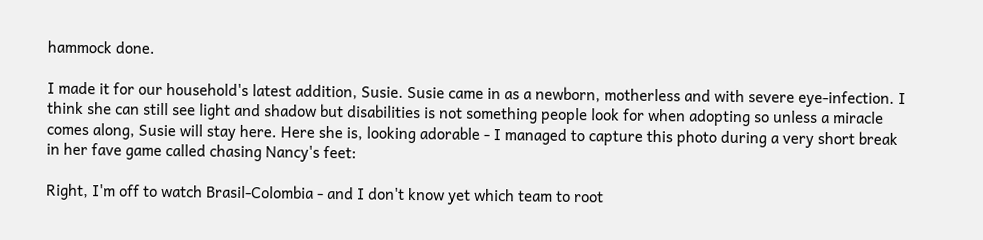hammock done.

I made it for our household's latest addition, Susie. Susie came in as a newborn, motherless and with severe eye-infection. I think she can still see light and shadow but disabilities is not something people look for when adopting so unless a miracle comes along, Susie will stay here. Here she is, looking adorable - I managed to capture this photo during a very short break in her fave game called chasing Nancy's feet:

Right, I'm off to watch Brasil-Colombia - and I don't know yet which team to root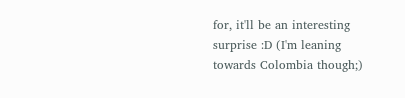for, it'll be an interesting surprise :D (I'm leaning towards Colombia though;)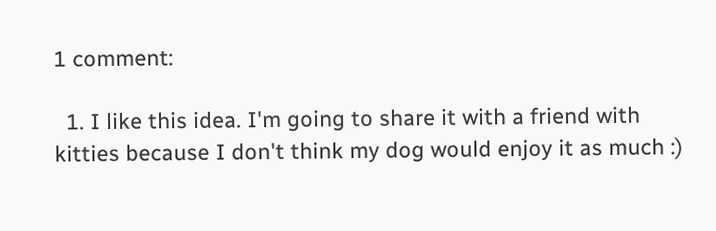1 comment:

  1. I like this idea. I'm going to share it with a friend with kitties because I don't think my dog would enjoy it as much :)